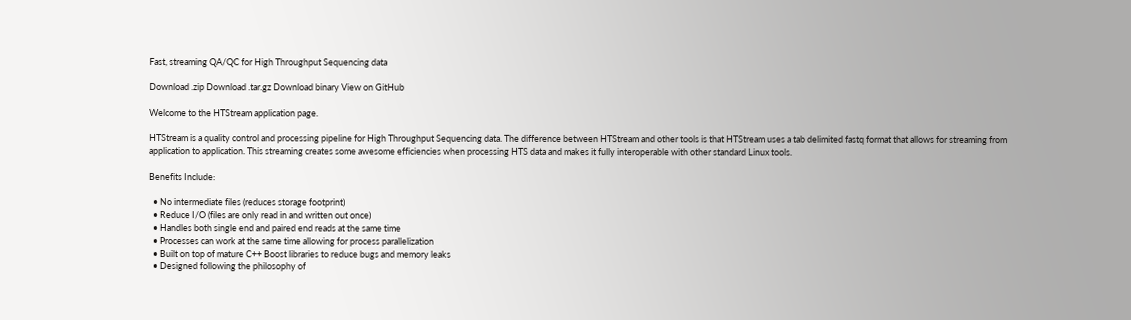Fast, streaming QA/QC for High Throughput Sequencing data

Download .zip Download .tar.gz Download binary View on GitHub

Welcome to the HTStream application page.

HTStream is a quality control and processing pipeline for High Throughput Sequencing data. The difference between HTStream and other tools is that HTStream uses a tab delimited fastq format that allows for streaming from application to application. This streaming creates some awesome efficiencies when processing HTS data and makes it fully interoperable with other standard Linux tools.

Benefits Include:

  • No intermediate files (reduces storage footprint)
  • Reduce I/O (files are only read in and written out once)
  • Handles both single end and paired end reads at the same time
  • Processes can work at the same time allowing for process parallelization
  • Built on top of mature C++ Boost libraries to reduce bugs and memory leaks
  • Designed following the philosophy of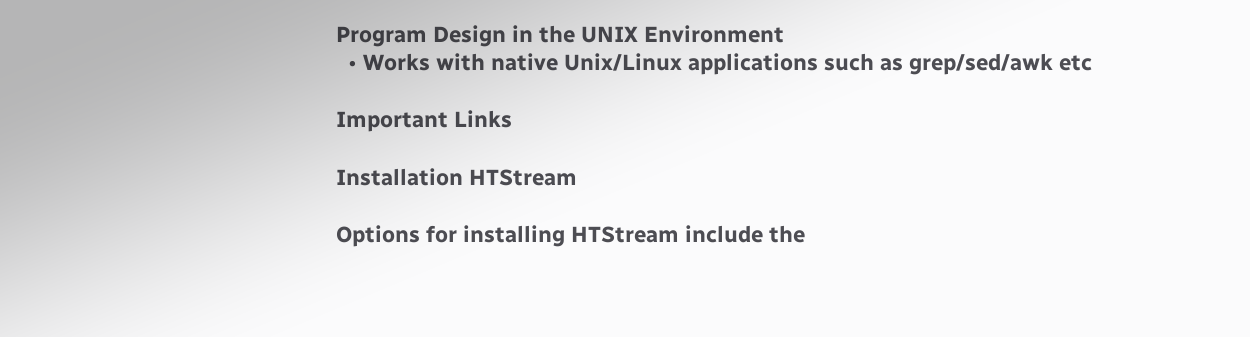Program Design in the UNIX Environment
  • Works with native Unix/Linux applications such as grep/sed/awk etc

Important Links

Installation HTStream

Options for installing HTStream include the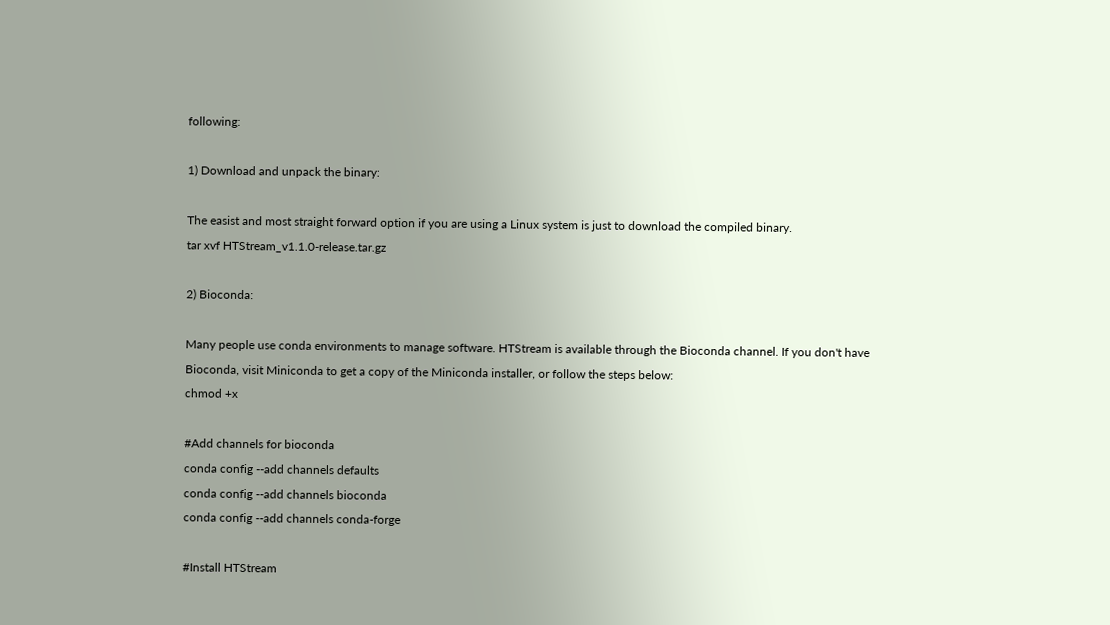following:

1) Download and unpack the binary:

The easist and most straight forward option if you are using a Linux system is just to download the compiled binary.
tar xvf HTStream_v1.1.0-release.tar.gz

2) Bioconda:

Many people use conda environments to manage software. HTStream is available through the Bioconda channel. If you don't have Bioconda, visit Miniconda to get a copy of the Miniconda installer, or follow the steps below:
chmod +x

#Add channels for bioconda
conda config --add channels defaults
conda config --add channels bioconda
conda config --add channels conda-forge

#Install HTStream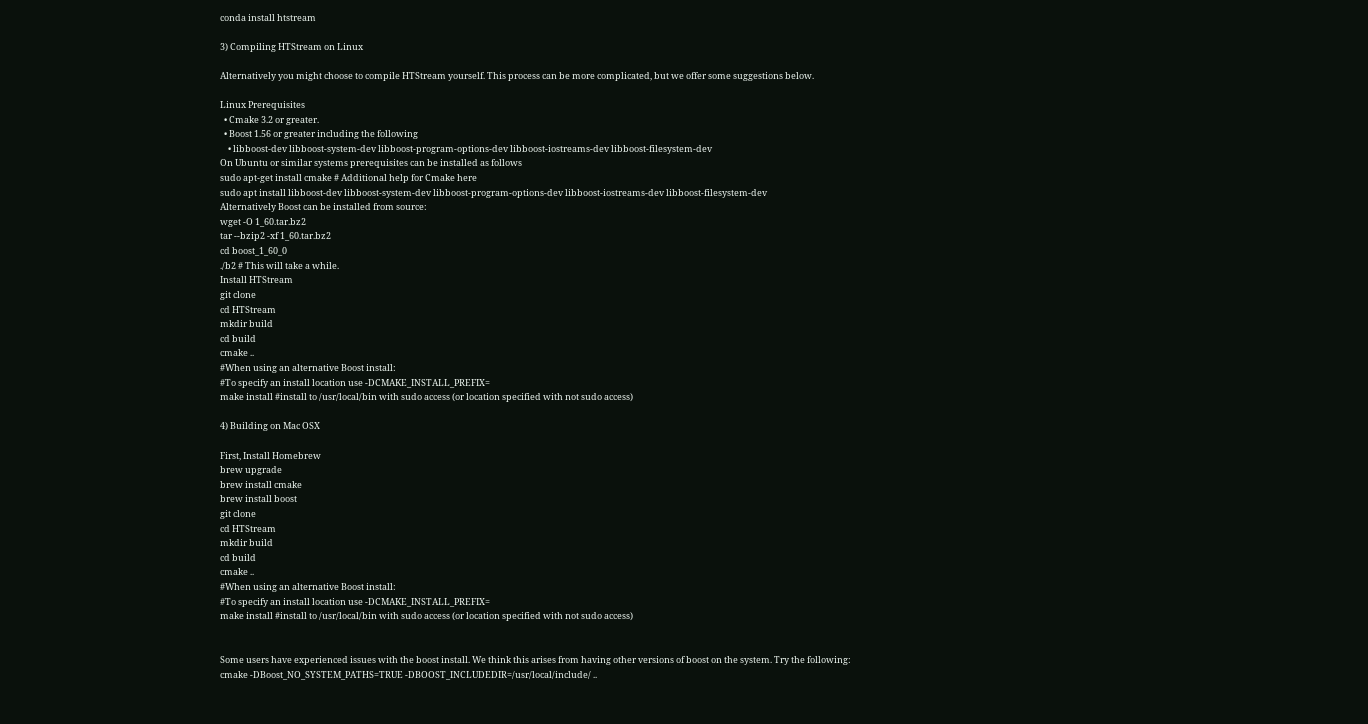conda install htstream

3) Compiling HTStream on Linux

Alternatively you might choose to compile HTStream yourself. This process can be more complicated, but we offer some suggestions below.

Linux Prerequisites
  • Cmake 3.2 or greater.
  • Boost 1.56 or greater including the following
    • libboost-dev libboost-system-dev libboost-program-options-dev libboost-iostreams-dev libboost-filesystem-dev
On Ubuntu or similar systems prerequisites can be installed as follows
sudo apt-get install cmake # Additional help for Cmake here
sudo apt install libboost-dev libboost-system-dev libboost-program-options-dev libboost-iostreams-dev libboost-filesystem-dev
Alternatively Boost can be installed from source:
wget -O 1_60.tar.bz2
tar --bzip2 -xf 1_60.tar.bz2
cd boost_1_60_0
./b2 # This will take a while.
Install HTStream
git clone
cd HTStream
mkdir build
cd build
cmake ..
#When using an alternative Boost install:
#To specify an install location use -DCMAKE_INSTALL_PREFIX=
make install #install to /usr/local/bin with sudo access (or location specified with not sudo access)

4) Building on Mac OSX

First, Install Homebrew
brew upgrade
brew install cmake
brew install boost
git clone
cd HTStream
mkdir build
cd build
cmake ..
#When using an alternative Boost install:
#To specify an install location use -DCMAKE_INSTALL_PREFIX=
make install #install to /usr/local/bin with sudo access (or location specified with not sudo access)


Some users have experienced issues with the boost install. We think this arises from having other versions of boost on the system. Try the following:
cmake -DBoost_NO_SYSTEM_PATHS=TRUE -DBOOST_INCLUDEDIR=/usr/local/include/ ..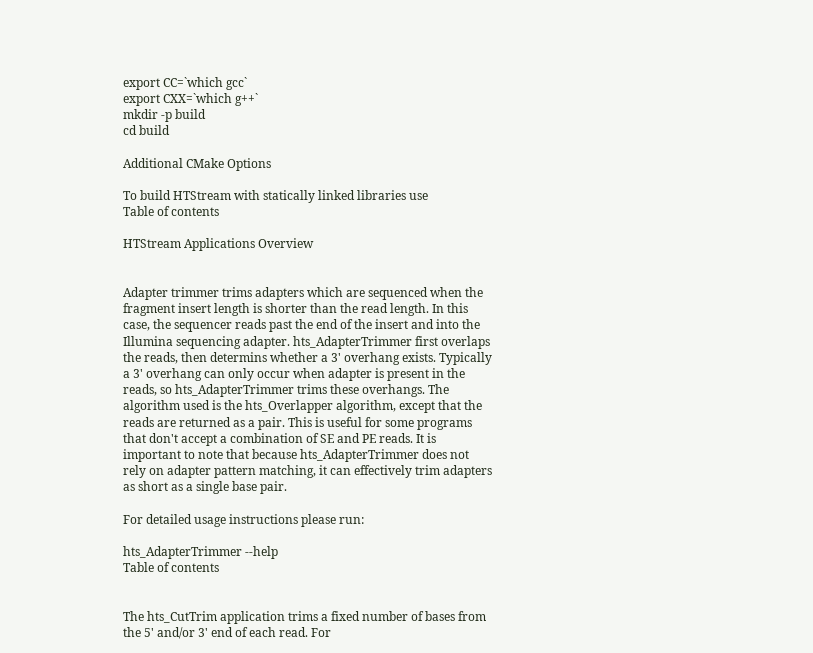export CC=`which gcc`
export CXX=`which g++`
mkdir -p build
cd build

Additional CMake Options

To build HTStream with statically linked libraries use
Table of contents

HTStream Applications Overview


Adapter trimmer trims adapters which are sequenced when the fragment insert length is shorter than the read length. In this case, the sequencer reads past the end of the insert and into the Illumina sequencing adapter. hts_AdapterTrimmer first overlaps the reads, then determins whether a 3' overhang exists. Typically a 3' overhang can only occur when adapter is present in the reads, so hts_AdapterTrimmer trims these overhangs. The algorithm used is the hts_Overlapper algorithm, except that the reads are returned as a pair. This is useful for some programs that don't accept a combination of SE and PE reads. It is important to note that because hts_AdapterTrimmer does not rely on adapter pattern matching, it can effectively trim adapters as short as a single base pair.

For detailed usage instructions please run:

hts_AdapterTrimmer --help
Table of contents


The hts_CutTrim application trims a fixed number of bases from the 5' and/or 3' end of each read. For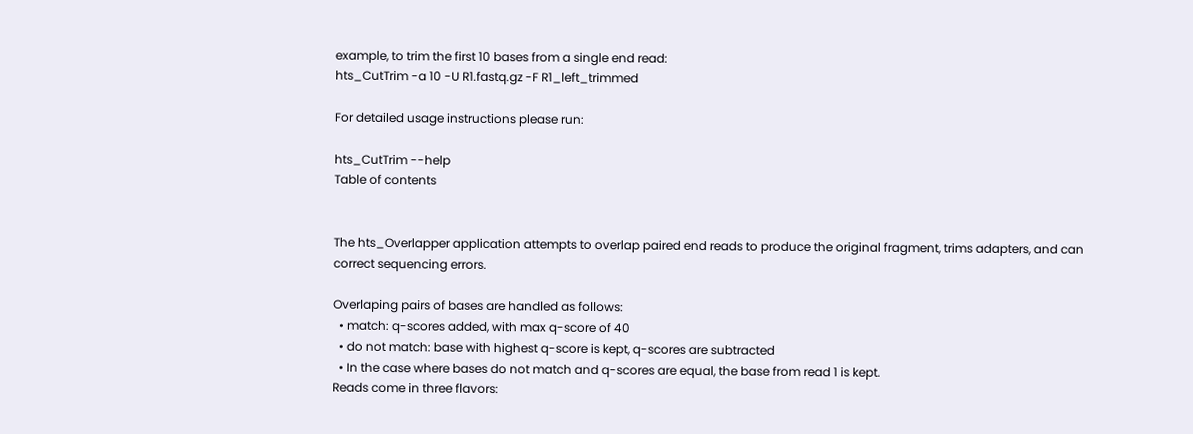example, to trim the first 10 bases from a single end read:
hts_CutTrim -a 10 -U R1.fastq.gz -F R1_left_trimmed

For detailed usage instructions please run:

hts_CutTrim --help
Table of contents


The hts_Overlapper application attempts to overlap paired end reads to produce the original fragment, trims adapters, and can correct sequencing errors.

Overlaping pairs of bases are handled as follows:
  • match: q-scores added, with max q-score of 40
  • do not match: base with highest q-score is kept, q-scores are subtracted
  • In the case where bases do not match and q-scores are equal, the base from read 1 is kept.
Reads come in three flavors: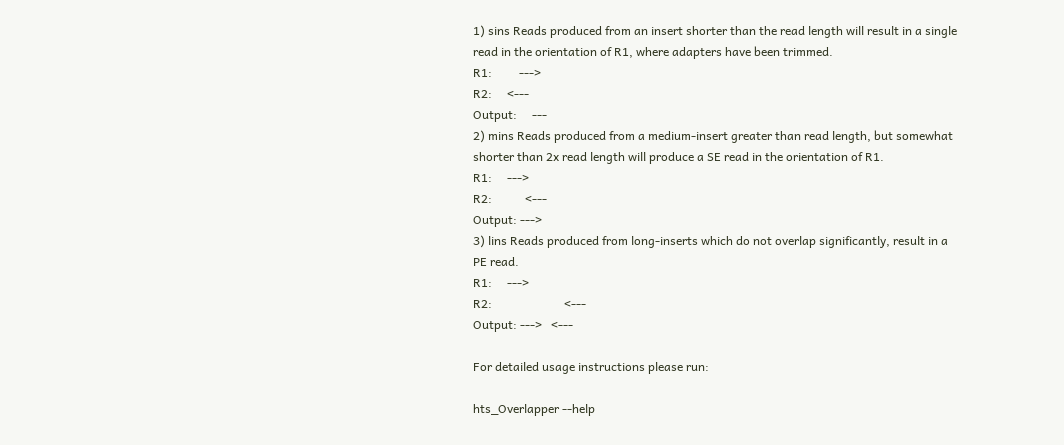1) sins Reads produced from an insert shorter than the read length will result in a single read in the orientation of R1, where adapters have been trimmed.
R1:         --->
R2:     <---
Output:     ---
2) mins Reads produced from a medium-insert greater than read length, but somewhat shorter than 2x read length will produce a SE read in the orientation of R1.
R1:     --->
R2:           <---
Output: --->
3) lins Reads produced from long-inserts which do not overlap significantly, result in a PE read.
R1:     --->
R2:                        <---
Output: --->   <---

For detailed usage instructions please run:

hts_Overlapper --help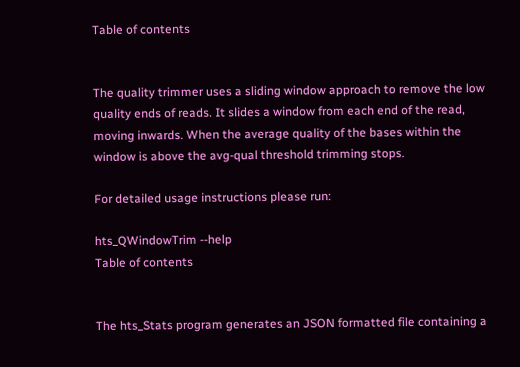Table of contents


The quality trimmer uses a sliding window approach to remove the low quality ends of reads. It slides a window from each end of the read, moving inwards. When the average quality of the bases within the window is above the avg-qual threshold trimming stops.

For detailed usage instructions please run:

hts_QWindowTrim --help
Table of contents


The hts_Stats program generates an JSON formatted file containing a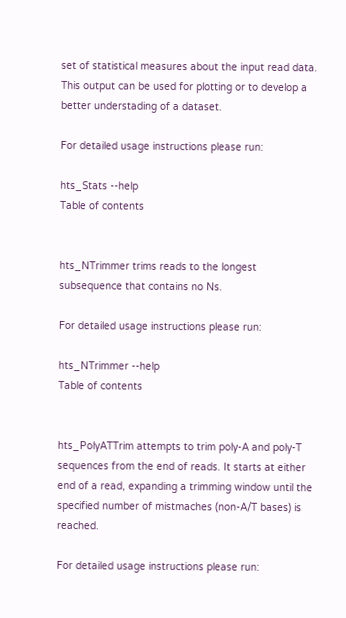set of statistical measures about the input read data. This output can be used for plotting or to develop a better understading of a dataset.

For detailed usage instructions please run:

hts_Stats --help
Table of contents


hts_NTrimmer trims reads to the longest subsequence that contains no Ns.

For detailed usage instructions please run:

hts_NTrimmer --help
Table of contents


hts_PolyATTrim attempts to trim poly-A and poly-T sequences from the end of reads. It starts at either end of a read, expanding a trimming window until the specified number of mistmaches (non-A/T bases) is reached.

For detailed usage instructions please run: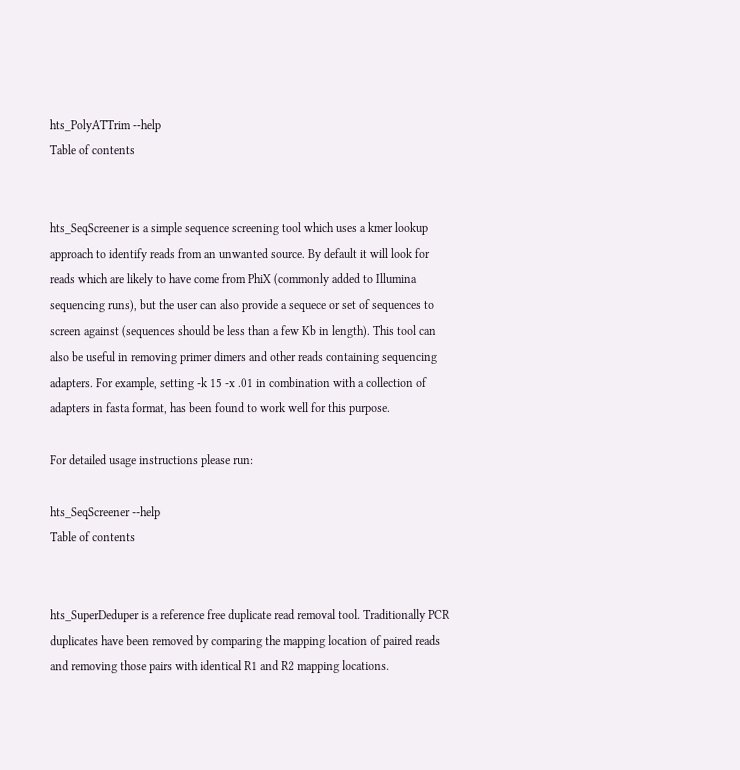hts_PolyATTrim --help
Table of contents


hts_SeqScreener is a simple sequence screening tool which uses a kmer lookup approach to identify reads from an unwanted source. By default it will look for reads which are likely to have come from PhiX (commonly added to Illumina sequencing runs), but the user can also provide a sequece or set of sequences to screen against (sequences should be less than a few Kb in length). This tool can also be useful in removing primer dimers and other reads containing sequencing adapters. For example, setting -k 15 -x .01 in combination with a collection of adapters in fasta format, has been found to work well for this purpose.

For detailed usage instructions please run:

hts_SeqScreener --help
Table of contents


hts_SuperDeduper is a reference free duplicate read removal tool. Traditionally PCR duplicates have been removed by comparing the mapping location of paired reads and removing those pairs with identical R1 and R2 mapping locations.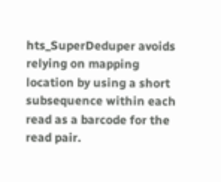hts_SuperDeduper avoids relying on mapping location by using a short subsequence within each read as a barcode for the read pair.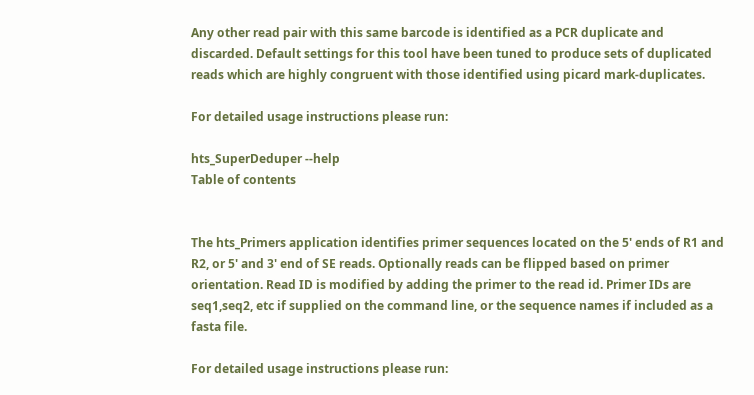Any other read pair with this same barcode is identified as a PCR duplicate and discarded. Default settings for this tool have been tuned to produce sets of duplicated reads which are highly congruent with those identified using picard mark-duplicates.

For detailed usage instructions please run:

hts_SuperDeduper --help
Table of contents


The hts_Primers application identifies primer sequences located on the 5' ends of R1 and R2, or 5' and 3' end of SE reads. Optionally reads can be flipped based on primer orientation. Read ID is modified by adding the primer to the read id. Primer IDs are seq1,seq2, etc if supplied on the command line, or the sequence names if included as a fasta file.

For detailed usage instructions please run: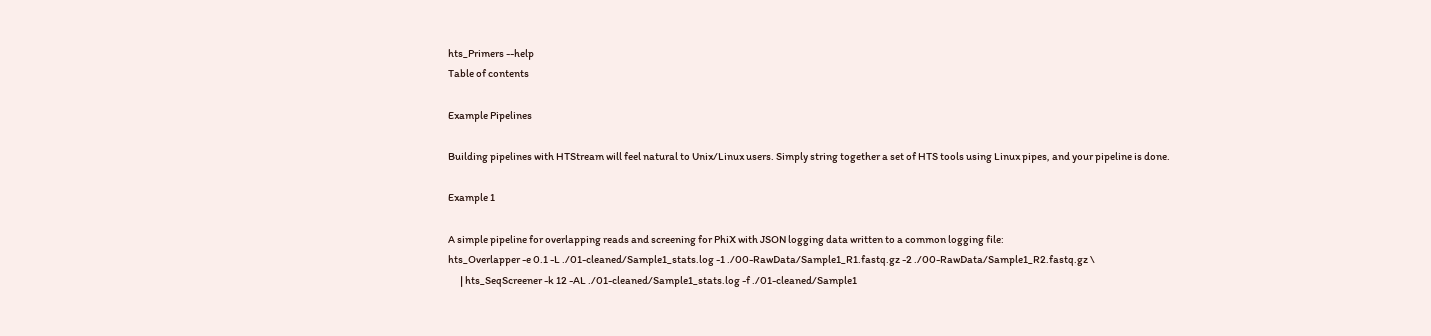hts_Primers --help
Table of contents

Example Pipelines

Building pipelines with HTStream will feel natural to Unix/Linux users. Simply string together a set of HTS tools using Linux pipes, and your pipeline is done.

Example 1

A simple pipeline for overlapping reads and screening for PhiX with JSON logging data written to a common logging file:
hts_Overlapper -e 0.1 -L ./01-cleaned/Sample1_stats.log -1 ./00-RawData/Sample1_R1.fastq.gz -2 ./00-RawData/Sample1_R2.fastq.gz \
      | hts_SeqScreener -k 12 -AL ./01-cleaned/Sample1_stats.log -f ./01-cleaned/Sample1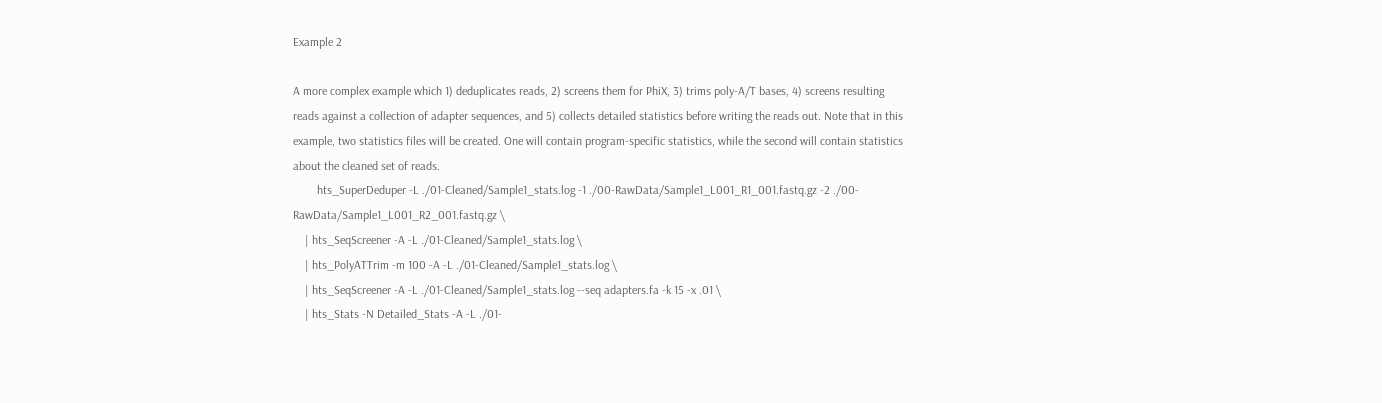Example 2

A more complex example which 1) deduplicates reads, 2) screens them for PhiX, 3) trims poly-A/T bases, 4) screens resulting reads against a collection of adapter sequences, and 5) collects detailed statistics before writing the reads out. Note that in this example, two statistics files will be created. One will contain program-specific statistics, while the second will contain statistics about the cleaned set of reads.
        hts_SuperDeduper -L ./01-Cleaned/Sample1_stats.log -1 ./00-RawData/Sample1_L001_R1_001.fastq.gz -2 ./00-RawData/Sample1_L001_R2_001.fastq.gz \
    | hts_SeqScreener -A -L ./01-Cleaned/Sample1_stats.log \
    | hts_PolyATTrim -m 100 -A -L ./01-Cleaned/Sample1_stats.log \
    | hts_SeqScreener -A -L ./01-Cleaned/Sample1_stats.log --seq adapters.fa -k 15 -x .01 \
    | hts_Stats -N Detailed_Stats -A -L ./01-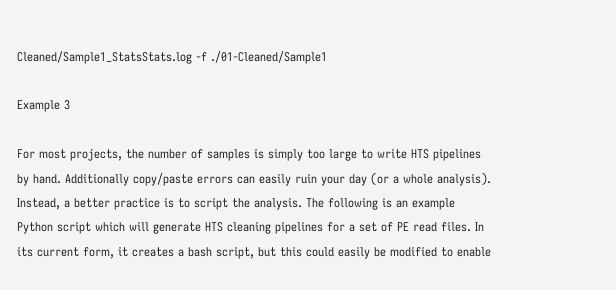Cleaned/Sample1_StatsStats.log -f ./01-Cleaned/Sample1

Example 3

For most projects, the number of samples is simply too large to write HTS pipelines by hand. Additionally copy/paste errors can easily ruin your day (or a whole analysis). Instead, a better practice is to script the analysis. The following is an example Python script which will generate HTS cleaning pipelines for a set of PE read files. In its current form, it creates a bash script, but this could easily be modified to enable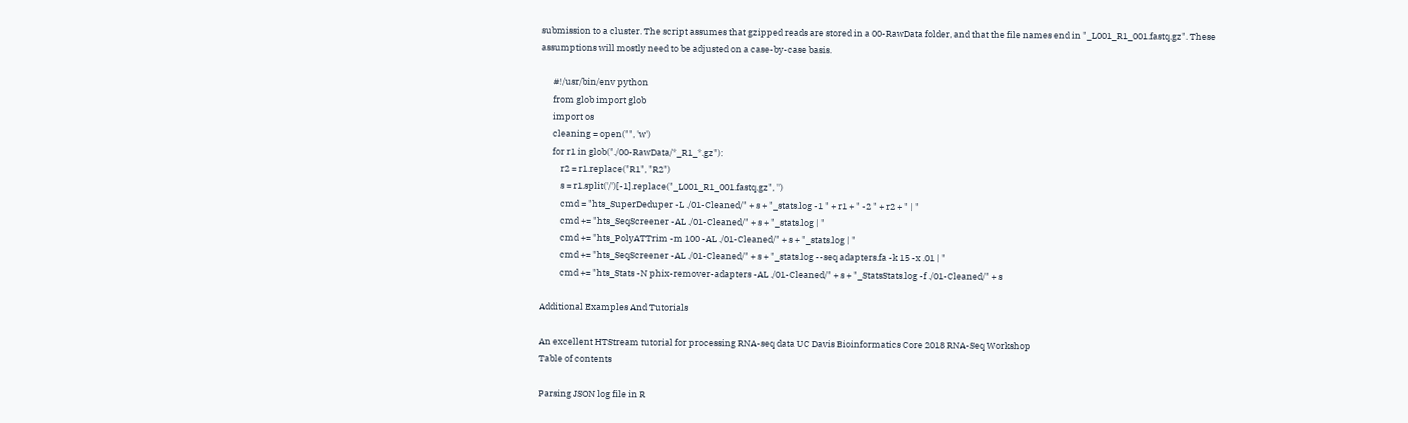submission to a cluster. The script assumes that gzipped reads are stored in a 00-RawData folder, and that the file names end in "_L001_R1_001.fastq.gz". These assumptions will mostly need to be adjusted on a case-by-case basis.

      #!/usr/bin/env python
      from glob import glob
      import os
      cleaning = open("", 'w')
      for r1 in glob("./00-RawData/*_R1_*.gz"):
          r2 = r1.replace("R1", "R2")
          s = r1.split('/')[-1].replace("_L001_R1_001.fastq.gz", '')
          cmd = "hts_SuperDeduper -L ./01-Cleaned/" + s + "_stats.log -1 " + r1 + " -2 " + r2 + " | "
          cmd += "hts_SeqScreener -AL ./01-Cleaned/" + s + "_stats.log | "
          cmd += "hts_PolyATTrim -m 100 -AL ./01-Cleaned/" + s + "_stats.log | "
          cmd += "hts_SeqScreener -AL ./01-Cleaned/" + s + "_stats.log --seq adapters.fa -k 15 -x .01 | "
          cmd += "hts_Stats -N phix-remover-adapters -AL ./01-Cleaned/" + s + "_StatsStats.log -f ./01-Cleaned/" + s

Additional Examples And Tutorials

An excellent HTStream tutorial for processing RNA-seq data UC Davis Bioinformatics Core 2018 RNA-Seq Workshop
Table of contents

Parsing JSON log file in R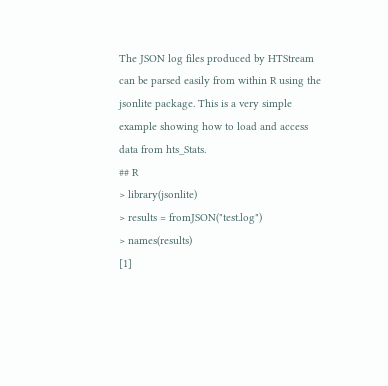The JSON log files produced by HTStream can be parsed easily from within R using the jsonlite package. This is a very simple example showing how to load and access data from hts_Stats.
## R
> library(jsonlite)
> results = fromJSON("test.log")
> names(results)
[1]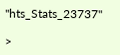"hts_Stats_23737"

>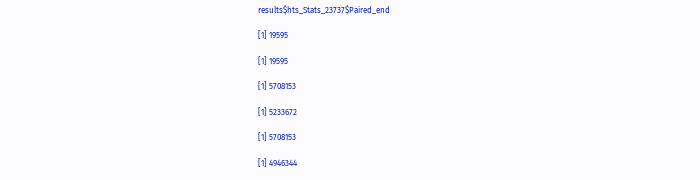results$hts_Stats_23737$Paired_end

[1] 19595

[1] 19595

[1] 5708153

[1] 5233672

[1] 5708153

[1] 4946344